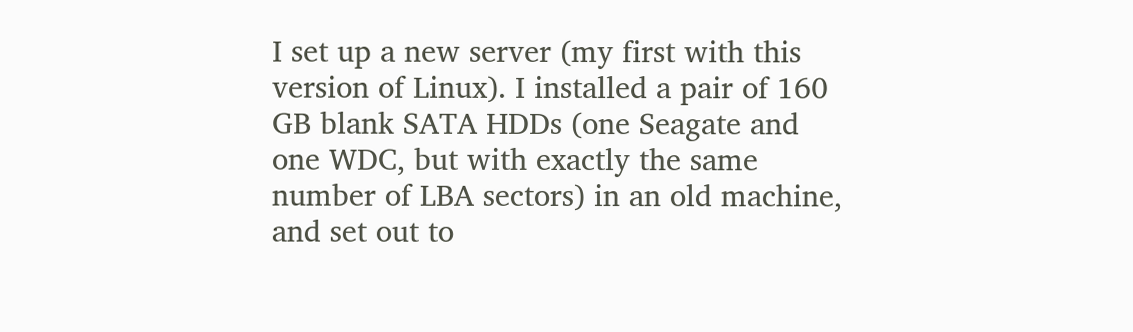I set up a new server (my first with this version of Linux). I installed a pair of 160 GB blank SATA HDDs (one Seagate and one WDC, but with exactly the same number of LBA sectors) in an old machine, and set out to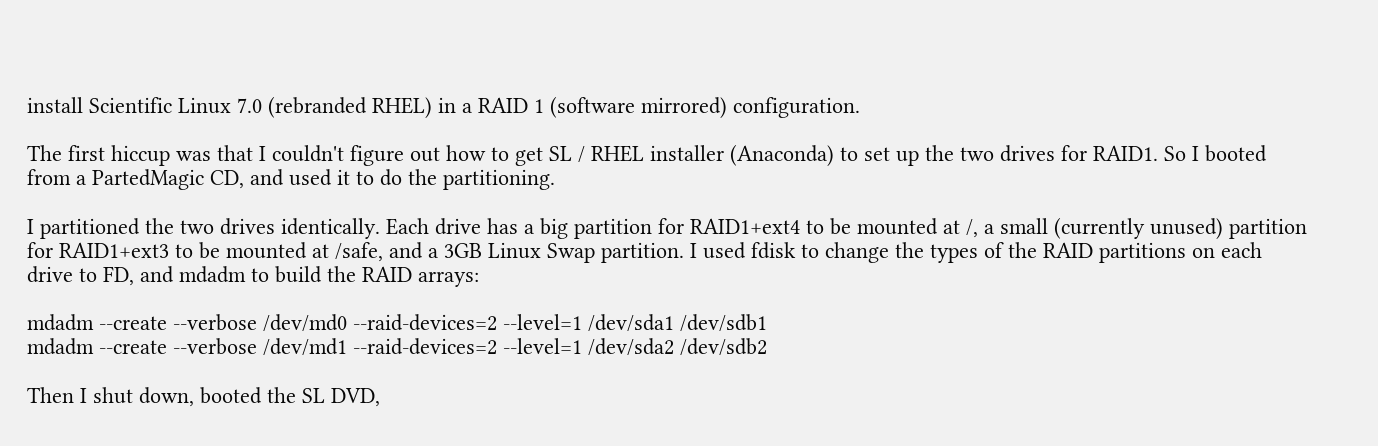install Scientific Linux 7.0 (rebranded RHEL) in a RAID 1 (software mirrored) configuration.

The first hiccup was that I couldn't figure out how to get SL / RHEL installer (Anaconda) to set up the two drives for RAID1. So I booted from a PartedMagic CD, and used it to do the partitioning.

I partitioned the two drives identically. Each drive has a big partition for RAID1+ext4 to be mounted at /, a small (currently unused) partition for RAID1+ext3 to be mounted at /safe, and a 3GB Linux Swap partition. I used fdisk to change the types of the RAID partitions on each drive to FD, and mdadm to build the RAID arrays:

mdadm --create --verbose /dev/md0 --raid-devices=2 --level=1 /dev/sda1 /dev/sdb1
mdadm --create --verbose /dev/md1 --raid-devices=2 --level=1 /dev/sda2 /dev/sdb2

Then I shut down, booted the SL DVD,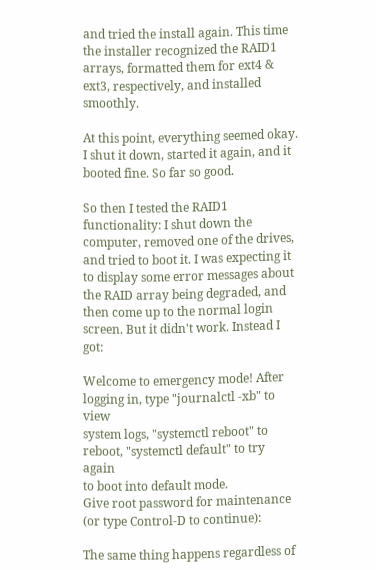and tried the install again. This time the installer recognized the RAID1 arrays, formatted them for ext4 & ext3, respectively, and installed smoothly.

At this point, everything seemed okay. I shut it down, started it again, and it booted fine. So far so good.

So then I tested the RAID1 functionality: I shut down the computer, removed one of the drives, and tried to boot it. I was expecting it to display some error messages about the RAID array being degraded, and then come up to the normal login screen. But it didn't work. Instead I got:

Welcome to emergency mode! After logging in, type "journalctl -xb" to view
system logs, "systemctl reboot" to reboot, "systemctl default" to try again
to boot into default mode.
Give root password for maintenance
(or type Control-D to continue):

The same thing happens regardless of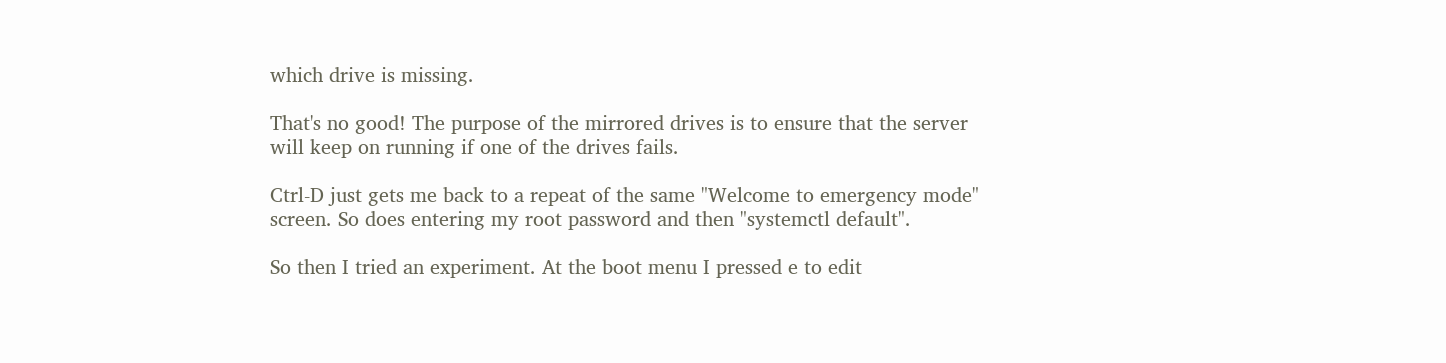which drive is missing.

That's no good! The purpose of the mirrored drives is to ensure that the server will keep on running if one of the drives fails.

Ctrl-D just gets me back to a repeat of the same "Welcome to emergency mode" screen. So does entering my root password and then "systemctl default".

So then I tried an experiment. At the boot menu I pressed e to edit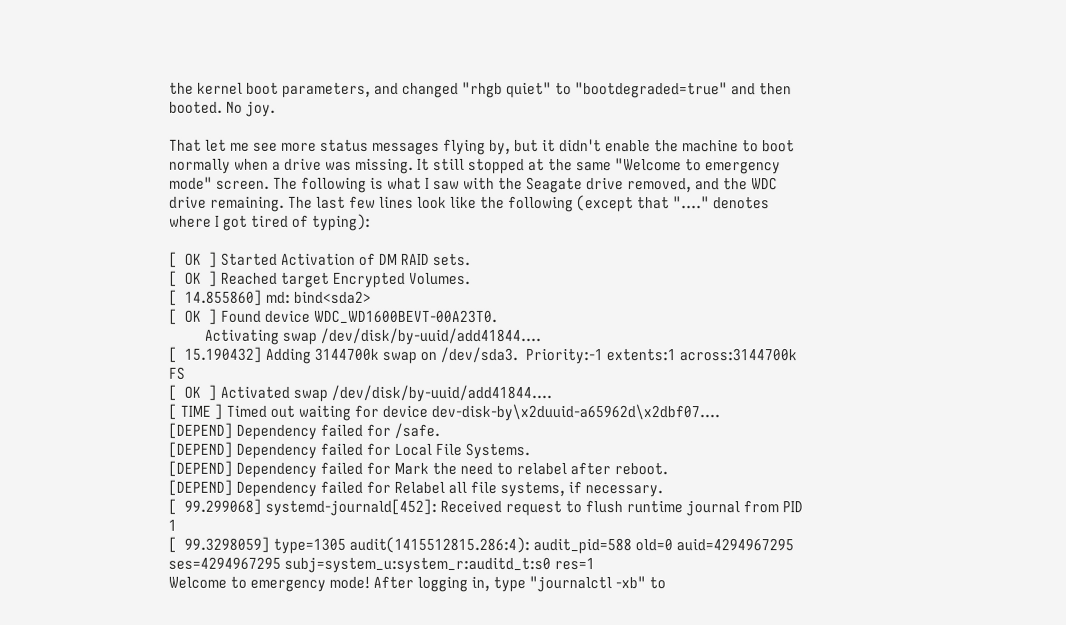the kernel boot parameters, and changed "rhgb quiet" to "bootdegraded=true" and then booted. No joy.

That let me see more status messages flying by, but it didn't enable the machine to boot normally when a drive was missing. It still stopped at the same "Welcome to emergency mode" screen. The following is what I saw with the Seagate drive removed, and the WDC drive remaining. The last few lines look like the following (except that "...." denotes where I got tired of typing):

[  OK  ] Started Activation of DM RAID sets.
[  OK  ] Reached target Encrypted Volumes.
[  14.855860] md: bind<sda2>
[  OK  ] Found device WDC_WD1600BEVT-00A23T0.
         Activating swap /dev/disk/by-uuid/add41844....
[  15.190432] Adding 3144700k swap on /dev/sda3.  Priority:-1 extents:1 across:3144700k FS
[  OK  ] Activated swap /dev/disk/by-uuid/add41844....
[ TIME ] Timed out waiting for device dev-disk-by\x2duuid-a65962d\x2dbf07....
[DEPEND] Dependency failed for /safe.
[DEPEND] Dependency failed for Local File Systems.
[DEPEND] Dependency failed for Mark the need to relabel after reboot.
[DEPEND] Dependency failed for Relabel all file systems, if necessary.
[  99.299068] systemd-journald[452]: Received request to flush runtime journal from PID 1
[  99.3298059] type=1305 audit(1415512815.286:4): audit_pid=588 old=0 auid=4294967295 ses=4294967295 subj=system_u:system_r:auditd_t:s0 res=1
Welcome to emergency mode! After logging in, type "journalctl -xb" to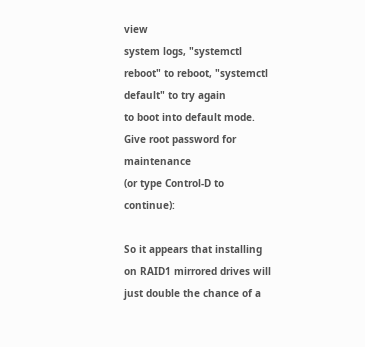view
system logs, "systemctl reboot" to reboot, "systemctl default" to try again
to boot into default mode.
Give root password for maintenance
(or type Control-D to continue):

So it appears that installing on RAID1 mirrored drives will just double the chance of a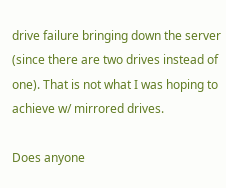drive failure bringing down the server (since there are two drives instead of one). That is not what I was hoping to achieve w/ mirrored drives.

Does anyone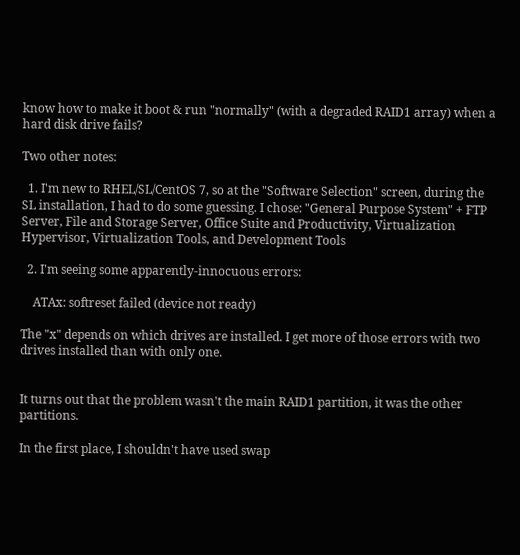know how to make it boot & run "normally" (with a degraded RAID1 array) when a hard disk drive fails?

Two other notes:

  1. I'm new to RHEL/SL/CentOS 7, so at the "Software Selection" screen, during the SL installation, I had to do some guessing. I chose: "General Purpose System" + FTP Server, File and Storage Server, Office Suite and Productivity, Virtualization Hypervisor, Virtualization Tools, and Development Tools

  2. I'm seeing some apparently-innocuous errors:

    ATAx: softreset failed (device not ready)

The "x" depends on which drives are installed. I get more of those errors with two drives installed than with only one.


It turns out that the problem wasn't the main RAID1 partition, it was the other partitions.

In the first place, I shouldn't have used swap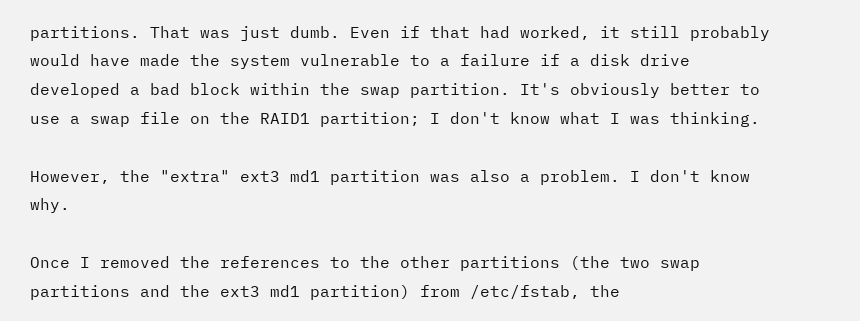partitions. That was just dumb. Even if that had worked, it still probably would have made the system vulnerable to a failure if a disk drive developed a bad block within the swap partition. It's obviously better to use a swap file on the RAID1 partition; I don't know what I was thinking.

However, the "extra" ext3 md1 partition was also a problem. I don't know why.

Once I removed the references to the other partitions (the two swap partitions and the ext3 md1 partition) from /etc/fstab, the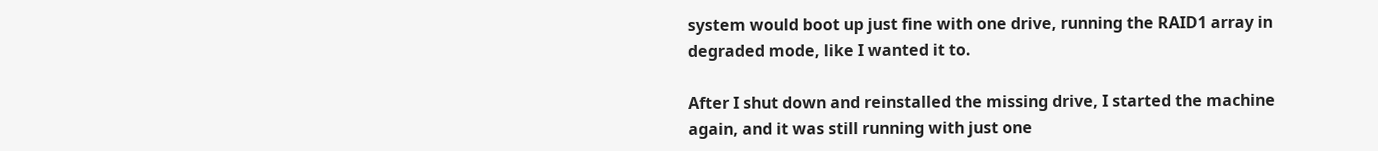system would boot up just fine with one drive, running the RAID1 array in degraded mode, like I wanted it to.

After I shut down and reinstalled the missing drive, I started the machine again, and it was still running with just one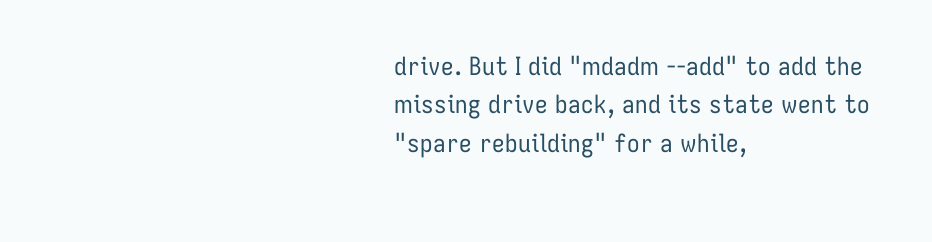drive. But I did "mdadm --add" to add the missing drive back, and its state went to "spare rebuilding" for a while,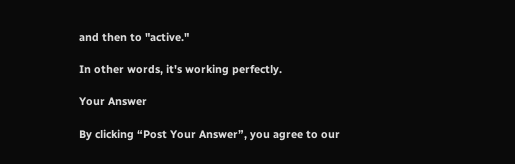and then to "active."

In other words, it's working perfectly.

Your Answer

By clicking “Post Your Answer”, you agree to our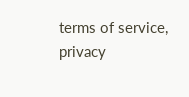terms of service, privacy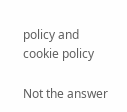policy and cookie policy

Not the answer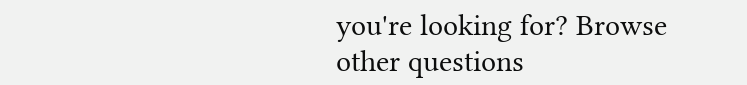you're looking for? Browse other questions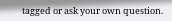tagged or ask your own question.